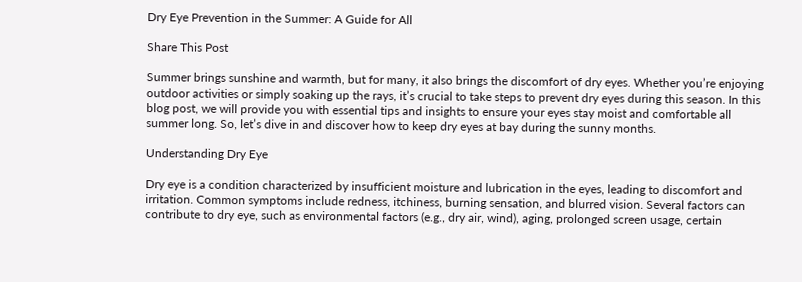Dry Eye Prevention in the Summer: A Guide for All

Share This Post

Summer brings sunshine and warmth, but for many, it also brings the discomfort of dry eyes. Whether you’re enjoying outdoor activities or simply soaking up the rays, it’s crucial to take steps to prevent dry eyes during this season. In this blog post, we will provide you with essential tips and insights to ensure your eyes stay moist and comfortable all summer long. So, let’s dive in and discover how to keep dry eyes at bay during the sunny months.

Understanding Dry Eye

Dry eye is a condition characterized by insufficient moisture and lubrication in the eyes, leading to discomfort and irritation. Common symptoms include redness, itchiness, burning sensation, and blurred vision. Several factors can contribute to dry eye, such as environmental factors (e.g., dry air, wind), aging, prolonged screen usage, certain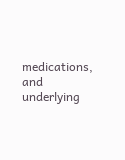medications, and underlying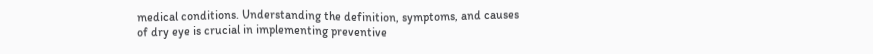medical conditions. Understanding the definition, symptoms, and causes of dry eye is crucial in implementing preventive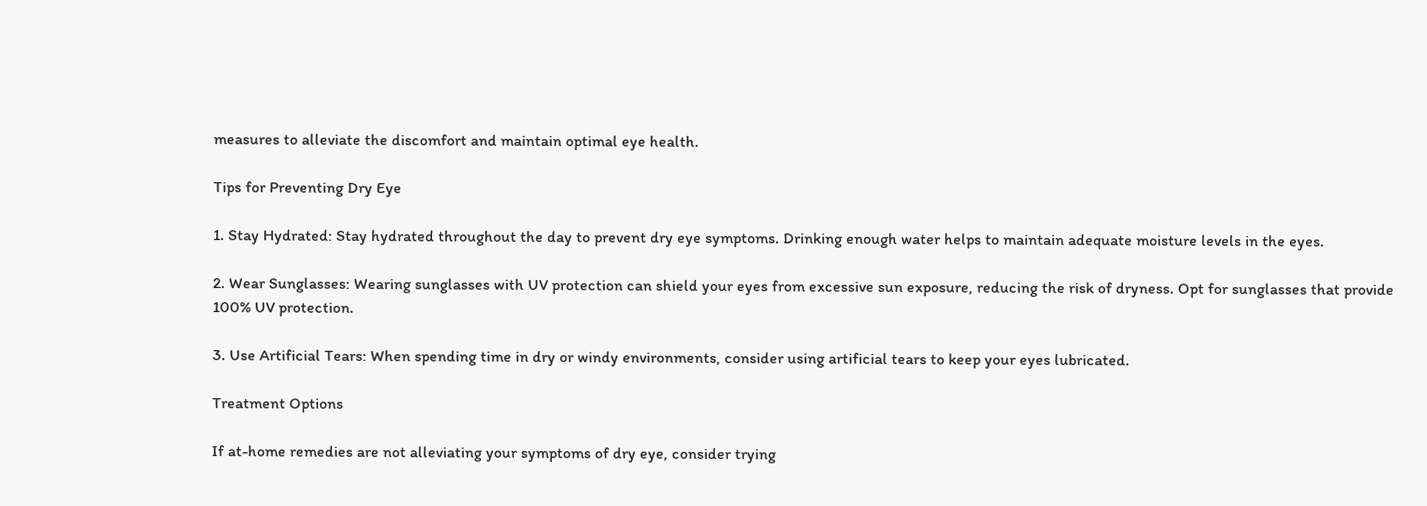measures to alleviate the discomfort and maintain optimal eye health.

Tips for Preventing Dry Eye

1. Stay Hydrated: Stay hydrated throughout the day to prevent dry eye symptoms. Drinking enough water helps to maintain adequate moisture levels in the eyes.

2. Wear Sunglasses: Wearing sunglasses with UV protection can shield your eyes from excessive sun exposure, reducing the risk of dryness. Opt for sunglasses that provide 100% UV protection.

3. Use Artificial Tears: When spending time in dry or windy environments, consider using artificial tears to keep your eyes lubricated.

Treatment Options

If at-home remedies are not alleviating your symptoms of dry eye, consider trying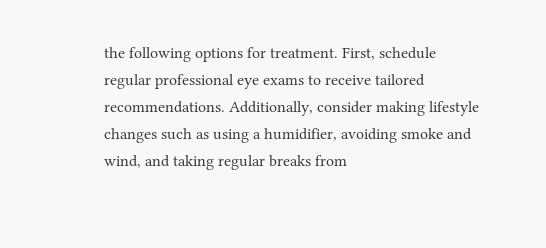the following options for treatment. First, schedule regular professional eye exams to receive tailored recommendations. Additionally, consider making lifestyle changes such as using a humidifier, avoiding smoke and wind, and taking regular breaks from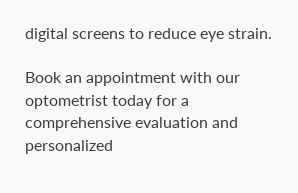digital screens to reduce eye strain.

Book an appointment with our optometrist today for a comprehensive evaluation and personalized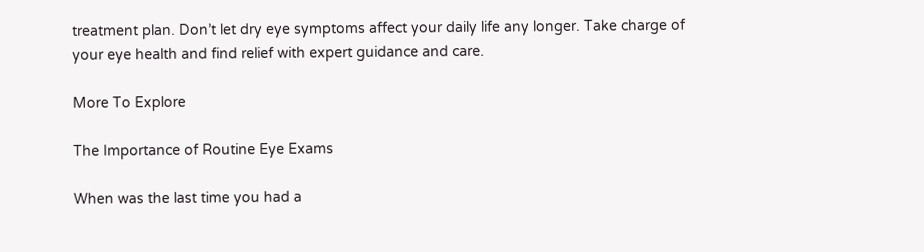treatment plan. Don’t let dry eye symptoms affect your daily life any longer. Take charge of your eye health and find relief with expert guidance and care.

More To Explore

The Importance of Routine Eye Exams

When was the last time you had a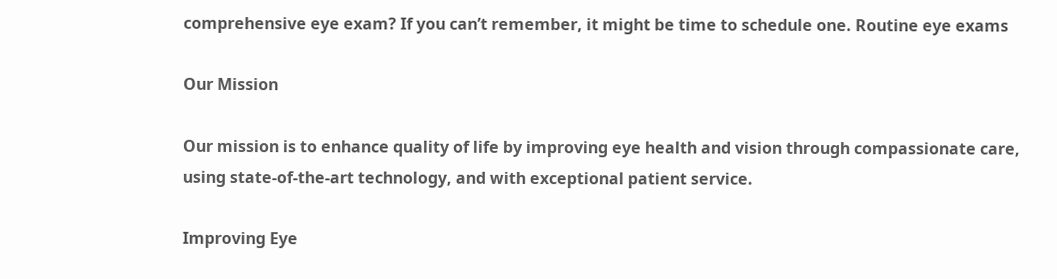comprehensive eye exam? If you can’t remember, it might be time to schedule one. Routine eye exams

Our Mission

Our mission is to enhance quality of life by improving eye health and vision through compassionate care, using state-of-the-art technology, and with exceptional patient service.

Improving Eye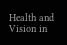Health and Vision in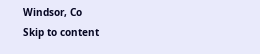Windsor, Co
Skip to content